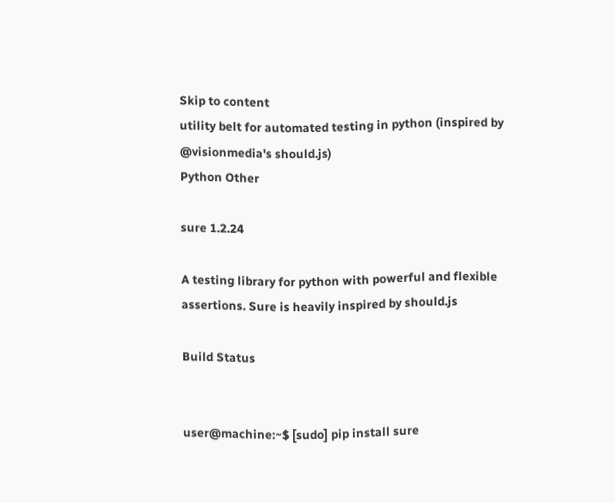Skip to content
utility belt for automated testing in python (inspired by @visionmedia's should.js)
Python Other

sure 1.2.24

A testing library for python with powerful and flexible assertions. Sure is heavily inspired by should.js

Build Status


user@machine:~$ [sudo] pip install sure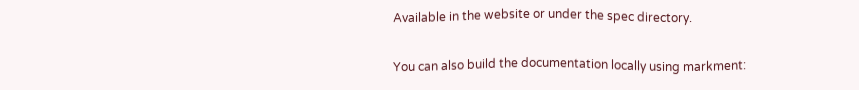Available in the website or under the spec directory.

You can also build the documentation locally using markment: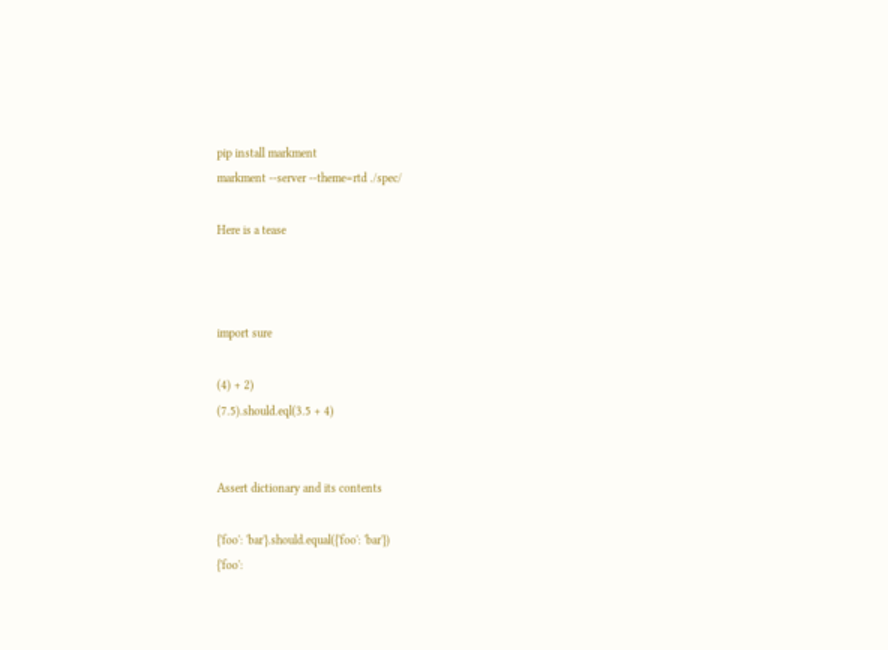pip install markment
markment --server --theme=rtd ./spec/

Here is a tease



import sure

(4) + 2)
(7.5).should.eql(3.5 + 4)


Assert dictionary and its contents

{'foo': 'bar'}.should.equal({'foo': 'bar'})
{'foo':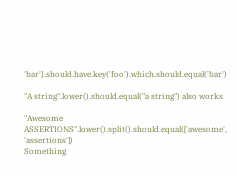'bar'}.should.have.key('foo').which.should.equal('bar')

"A string".lower().should.equal("a string") also works

"Awesome ASSERTIONS".lower().split().should.equal(['awesome', 'assertions'])
Something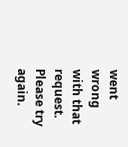went wrong with that request. Please try again.